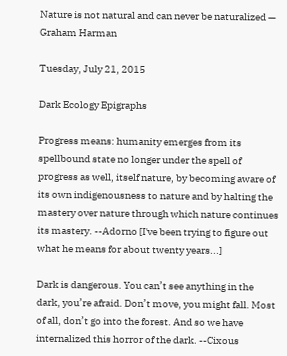Nature is not natural and can never be naturalized — Graham Harman

Tuesday, July 21, 2015

Dark Ecology Epigraphs

Progress means: humanity emerges from its spellbound state no longer under the spell of progress as well, itself nature, by becoming aware of its own indigenousness to nature and by halting the mastery over nature through which nature continues its mastery. --Adorno [I've been trying to figure out what he means for about twenty years...]

Dark is dangerous. You can’t see anything in the dark, you’re afraid. Don’t move, you might fall. Most of all, don’t go into the forest. And so we have internalized this horror of the dark. --Cixous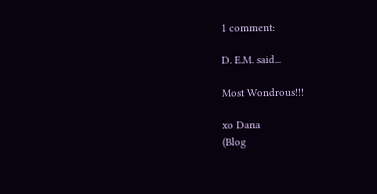1 comment:

D. E.M. said...

Most Wondrous!!!

xo Dana
(Blog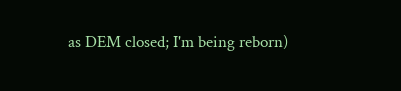as DEM closed; I'm being reborn)